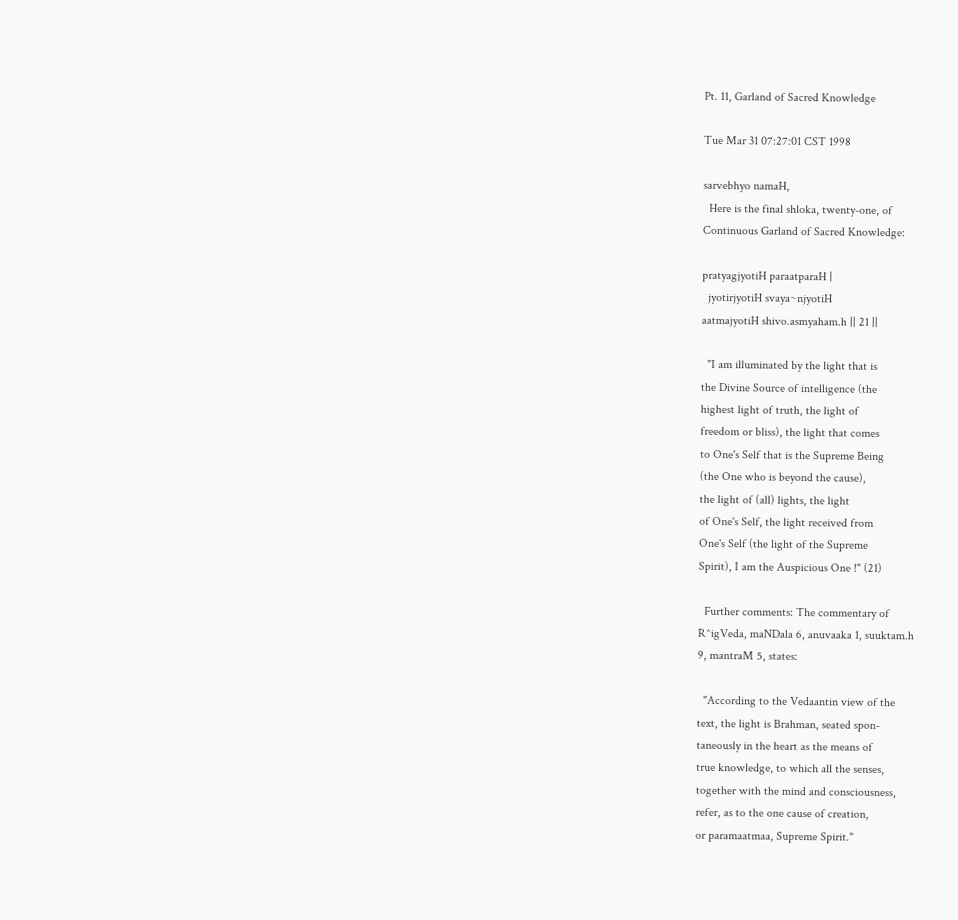Pt. 11, Garland of Sacred Knowledge

Tue Mar 31 07:27:01 CST 1998

sarvebhyo namaH,
  Here is the final shloka, twenty-one, of
Continuous Garland of Sacred Knowledge:

pratyagjyotiH paraatparaH |
  jyotirjyotiH svaya~njyotiH
aatmajyotiH shivo.asmyaham.h || 21 ||

  "I am illuminated by the light that is
the Divine Source of intelligence (the
highest light of truth, the light of
freedom or bliss), the light that comes
to One's Self that is the Supreme Being
(the One who is beyond the cause),
the light of (all) lights, the light
of One's Self, the light received from
One's Self (the light of the Supreme
Spirit), I am the Auspicious One !" (21)

  Further comments: The commentary of
R^igVeda, maNDala 6, anuvaaka 1, suuktam.h
9, mantraM 5, states:

  "According to the Vedaantin view of the
text, the light is Brahman, seated spon-
taneously in the heart as the means of
true knowledge, to which all the senses,
together with the mind and consciousness,
refer, as to the one cause of creation,
or paramaatmaa, Supreme Spirit."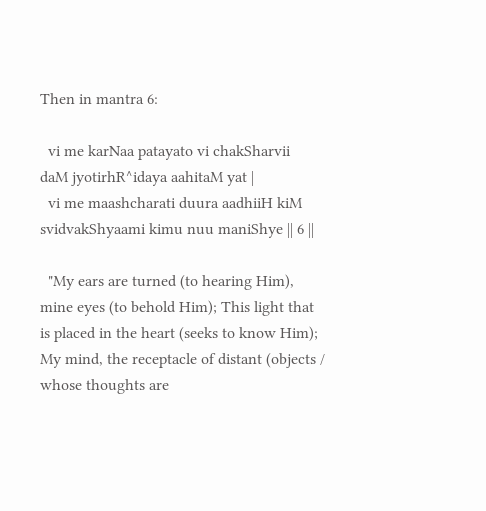Then in mantra 6:

  vi me karNaa patayato vi chakSharvii
daM jyotirhR^idaya aahitaM yat |
  vi me maashcharati duura aadhiiH kiM
svidvakShyaami kimu nuu maniShye || 6 ||

  "My ears are turned (to hearing Him),
mine eyes (to behold Him); This light that
is placed in the heart (seeks to know Him);
My mind, the receptacle of distant (objects /
whose thoughts are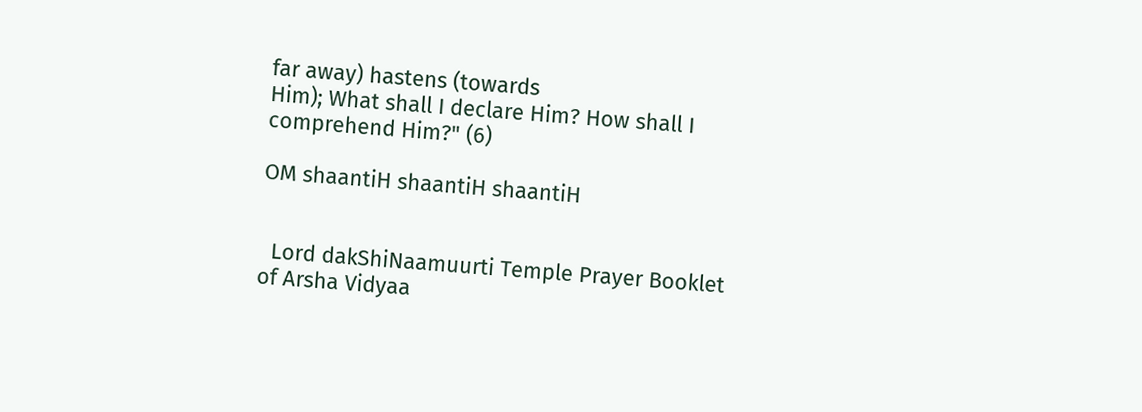far away) hastens (towards
Him); What shall I declare Him? How shall I
comprehend Him?" (6)

OM shaantiH shaantiH shaantiH


  Lord dakShiNaamuurti Temple Prayer Booklet
of Arsha Vidyaa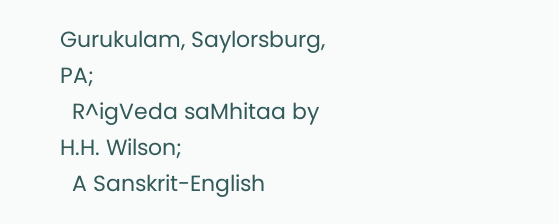Gurukulam, Saylorsburg, PA;
  R^igVeda saMhitaa by H.H. Wilson;
  A Sanskrit-English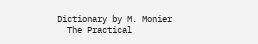Dictionary by M. Monier
  The Practical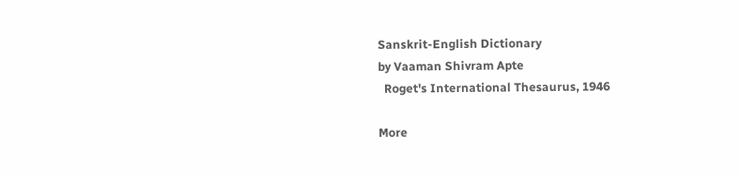Sanskrit-English Dictionary
by Vaaman Shivram Apte
  Roget's International Thesaurus, 1946

More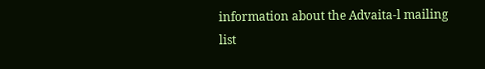information about the Advaita-l mailing list